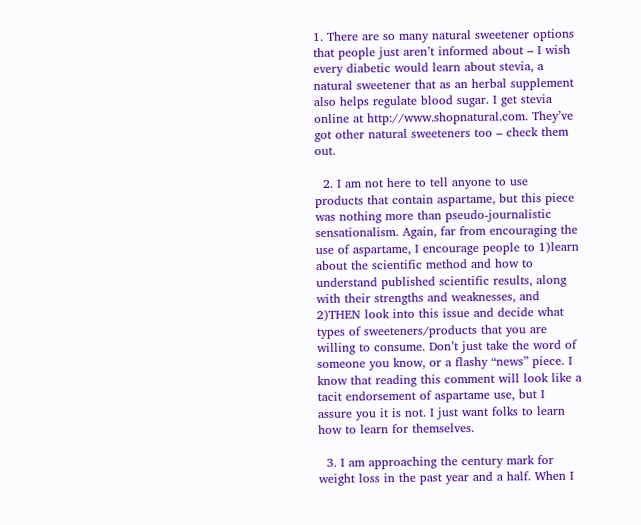1. There are so many natural sweetener options that people just aren’t informed about – I wish every diabetic would learn about stevia, a natural sweetener that as an herbal supplement also helps regulate blood sugar. I get stevia online at http://www.shopnatural.com. They’ve got other natural sweeteners too – check them out.

  2. I am not here to tell anyone to use products that contain aspartame, but this piece was nothing more than pseudo-journalistic sensationalism. Again, far from encouraging the use of aspartame, I encourage people to 1)learn about the scientific method and how to understand published scientific results, along with their strengths and weaknesses, and 2)THEN look into this issue and decide what types of sweeteners/products that you are willing to consume. Don’t just take the word of someone you know, or a flashy “news” piece. I know that reading this comment will look like a tacit endorsement of aspartame use, but I assure you it is not. I just want folks to learn how to learn for themselves.

  3. I am approaching the century mark for weight loss in the past year and a half. When I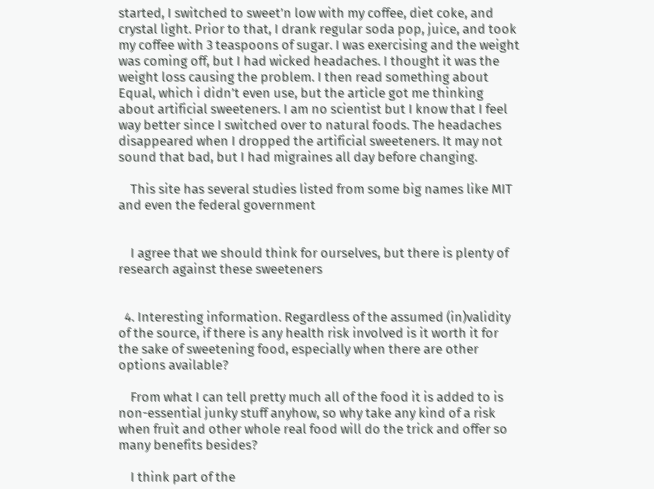started, I switched to sweet’n low with my coffee, diet coke, and crystal light. Prior to that, I drank regular soda pop, juice, and took my coffee with 3 teaspoons of sugar. I was exercising and the weight was coming off, but I had wicked headaches. I thought it was the weight loss causing the problem. I then read something about Equal, which i didn’t even use, but the article got me thinking about artificial sweeteners. I am no scientist but I know that I feel way better since I switched over to natural foods. The headaches disappeared when I dropped the artificial sweeteners. It may not sound that bad, but I had migraines all day before changing.

    This site has several studies listed from some big names like MIT and even the federal government


    I agree that we should think for ourselves, but there is plenty of research against these sweeteners


  4. Interesting information. Regardless of the assumed (in)validity of the source, if there is any health risk involved is it worth it for the sake of sweetening food, especially when there are other options available?

    From what I can tell pretty much all of the food it is added to is non-essential junky stuff anyhow, so why take any kind of a risk when fruit and other whole real food will do the trick and offer so many benefits besides?

    I think part of the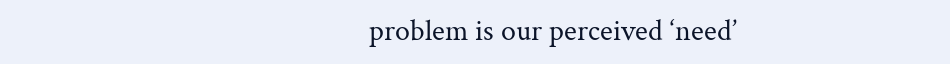problem is our perceived ‘need’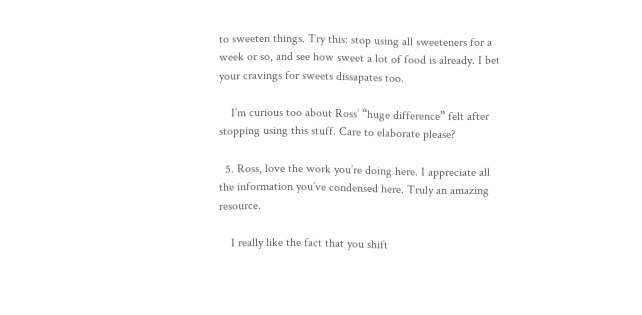to sweeten things. Try this: stop using all sweeteners for a week or so, and see how sweet a lot of food is already. I bet your cravings for sweets dissapates too.

    I’m curious too about Ross’ “huge difference” felt after stopping using this stuff. Care to elaborate please?

  5. Ross, love the work you’re doing here. I appreciate all the information you’ve condensed here. Truly an amazing resource.

    I really like the fact that you shift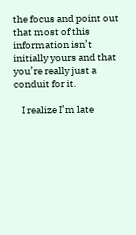the focus and point out that most of this information isn’t initially yours and that you’re really just a conduit for it.

    I realize I’m late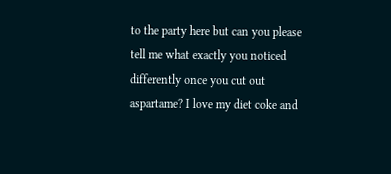to the party here but can you please tell me what exactly you noticed differently once you cut out aspartame? I love my diet coke and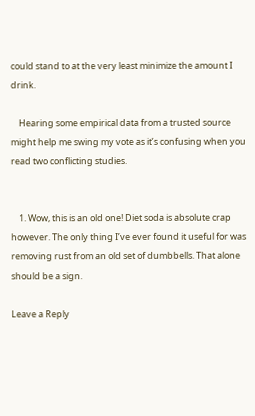could stand to at the very least minimize the amount I drink.

    Hearing some empirical data from a trusted source might help me swing my vote as it’s confusing when you read two conflicting studies.


    1. Wow, this is an old one! Diet soda is absolute crap however. The only thing I’ve ever found it useful for was removing rust from an old set of dumbbells. That alone should be a sign.

Leave a Reply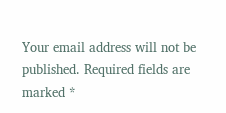Your email address will not be published. Required fields are marked *